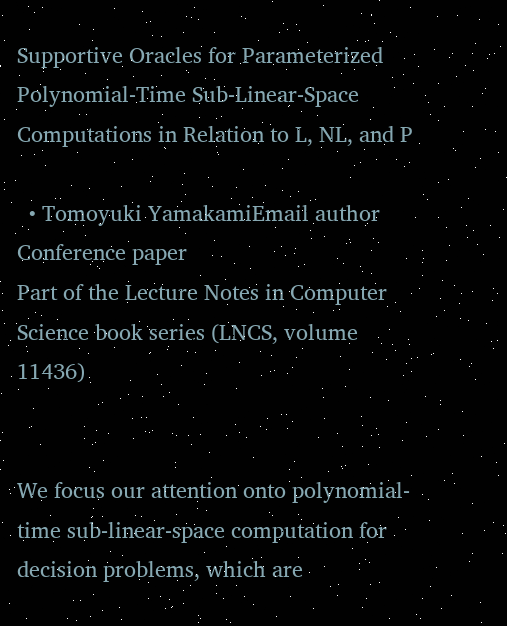Supportive Oracles for Parameterized Polynomial-Time Sub-Linear-Space Computations in Relation to L, NL, and P

  • Tomoyuki YamakamiEmail author
Conference paper
Part of the Lecture Notes in Computer Science book series (LNCS, volume 11436)


We focus our attention onto polynomial-time sub-linear-space computation for decision problems, which are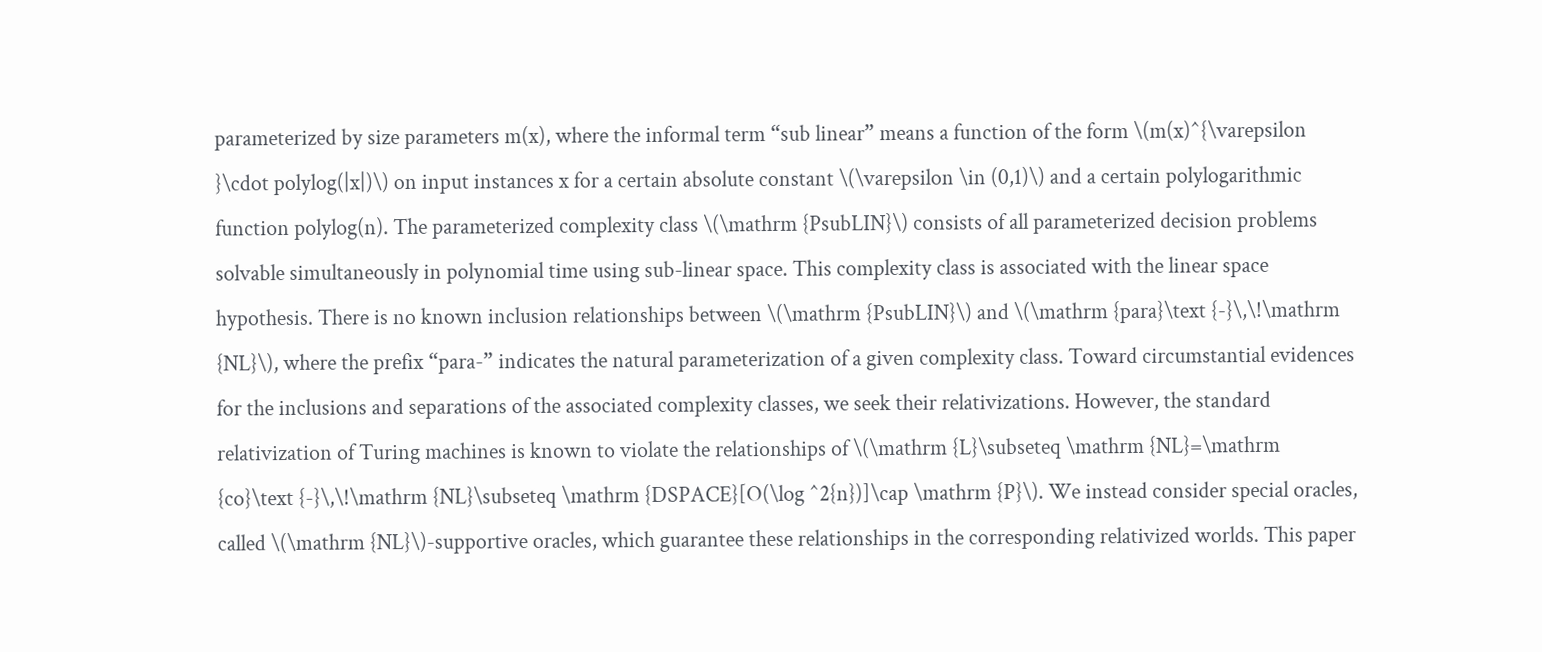parameterized by size parameters m(x), where the informal term “sub linear” means a function of the form \(m(x)^{\varepsilon }\cdot polylog(|x|)\) on input instances x for a certain absolute constant \(\varepsilon \in (0,1)\) and a certain polylogarithmic function polylog(n). The parameterized complexity class \(\mathrm {PsubLIN}\) consists of all parameterized decision problems solvable simultaneously in polynomial time using sub-linear space. This complexity class is associated with the linear space hypothesis. There is no known inclusion relationships between \(\mathrm {PsubLIN}\) and \(\mathrm {para}\text {-}\,\!\mathrm {NL}\), where the prefix “para-” indicates the natural parameterization of a given complexity class. Toward circumstantial evidences for the inclusions and separations of the associated complexity classes, we seek their relativizations. However, the standard relativization of Turing machines is known to violate the relationships of \(\mathrm {L}\subseteq \mathrm {NL}=\mathrm {co}\text {-}\,\!\mathrm {NL}\subseteq \mathrm {DSPACE}[O(\log ^2{n})]\cap \mathrm {P}\). We instead consider special oracles, called \(\mathrm {NL}\)-supportive oracles, which guarantee these relationships in the corresponding relativized worlds. This paper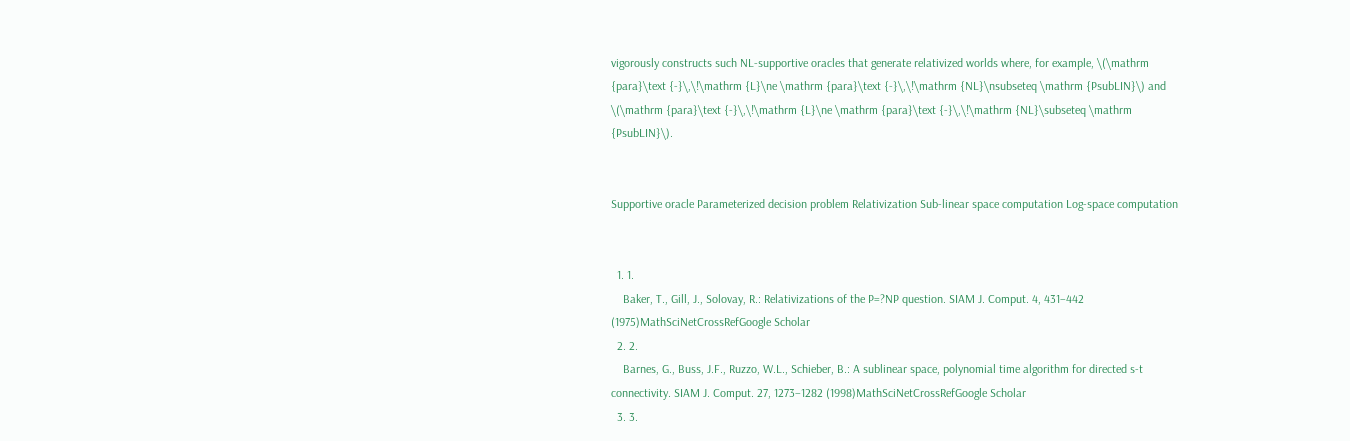vigorously constructs such NL-supportive oracles that generate relativized worlds where, for example, \(\mathrm {para}\text {-}\,\!\mathrm {L}\ne \mathrm {para}\text {-}\,\!\mathrm {NL}\nsubseteq \mathrm {PsubLIN}\) and \(\mathrm {para}\text {-}\,\!\mathrm {L}\ne \mathrm {para}\text {-}\,\!\mathrm {NL}\subseteq \mathrm {PsubLIN}\).


Supportive oracle Parameterized decision problem Relativization Sub-linear space computation Log-space computation


  1. 1.
    Baker, T., Gill, J., Solovay, R.: Relativizations of the P=?NP question. SIAM J. Comput. 4, 431–442 (1975)MathSciNetCrossRefGoogle Scholar
  2. 2.
    Barnes, G., Buss, J.F., Ruzzo, W.L., Schieber, B.: A sublinear space, polynomial time algorithm for directed s-t connectivity. SIAM J. Comput. 27, 1273–1282 (1998)MathSciNetCrossRefGoogle Scholar
  3. 3.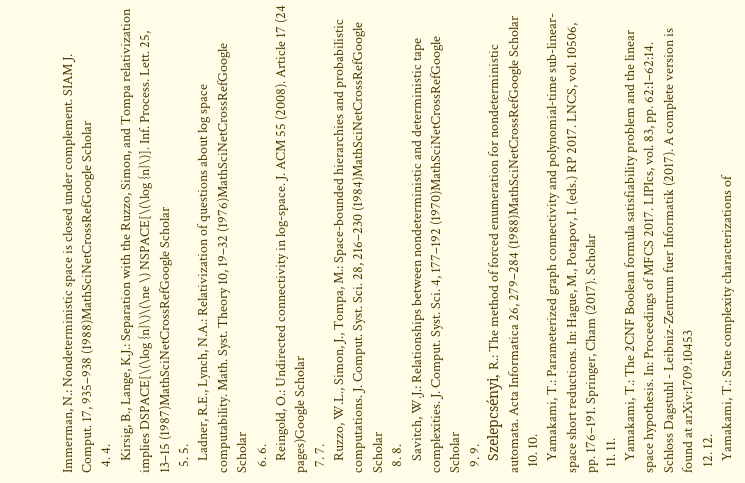Immerman, N.: Nondeterministic space is closed under complement. SIAM J. Comput. 17, 935–938 (1988)MathSciNetCrossRefGoogle Scholar
  4. 4.
    Kirsig, B., Lange, K.J.: Separation with the Ruzzo, Simon, and Tompa relativization implies DSPACE[\(\log {n}\)\(\ne \) NSPACE[\(\log {n}\)]. Inf. Process. Lett. 25, 13–15 (1987)MathSciNetCrossRefGoogle Scholar
  5. 5.
    Ladner, R.E., Lynch, N.A.: Relativization of questions about log space computability. Math. Syst. Theory 10, 19–32 (1976)MathSciNetCrossRefGoogle Scholar
  6. 6.
    Reingold, O.: Undirected connectivity in log-space. J. ACM 55 (2008). Article 17 (24 pages)Google Scholar
  7. 7.
    Ruzzo, W.L., Simon, J., Tompa, M.: Space-bounded hierarchies and probabilistic computations. J. Comput. Syst. Sci. 28, 216–230 (1984)MathSciNetCrossRefGoogle Scholar
  8. 8.
    Savitch, W.J.: Relationships between nondeterministic and deterministic tape complexities. J. Comput. Syst. Sci. 4, 177–192 (1970)MathSciNetCrossRefGoogle Scholar
  9. 9.
    Szelepcsényi, R.: The method of forced enumeration for nondeterministic automata. Acta Informatica 26, 279–284 (1988)MathSciNetCrossRefGoogle Scholar
  10. 10.
    Yamakami, T.: Parameterized graph connectivity and polynomial-time sub-linear-space short reductions. In: Hague, M., Potapov, I. (eds.) RP 2017. LNCS, vol. 10506, pp. 176–191. Springer, Cham (2017). Scholar
  11. 11.
    Yamakami, T.: The 2CNF Boolean formula satisfiability problem and the linear space hypothesis. In: Proceedings of MFCS 2017. LIPIcs, vol. 83, pp. 62:1–62:14. Schloss Dagstuhl - Leibniz-Zentrum fuer Informatik (2017). A complete version is found at arXiv:1709.10453
  12. 12.
    Yamakami, T.: State complexity characterizations of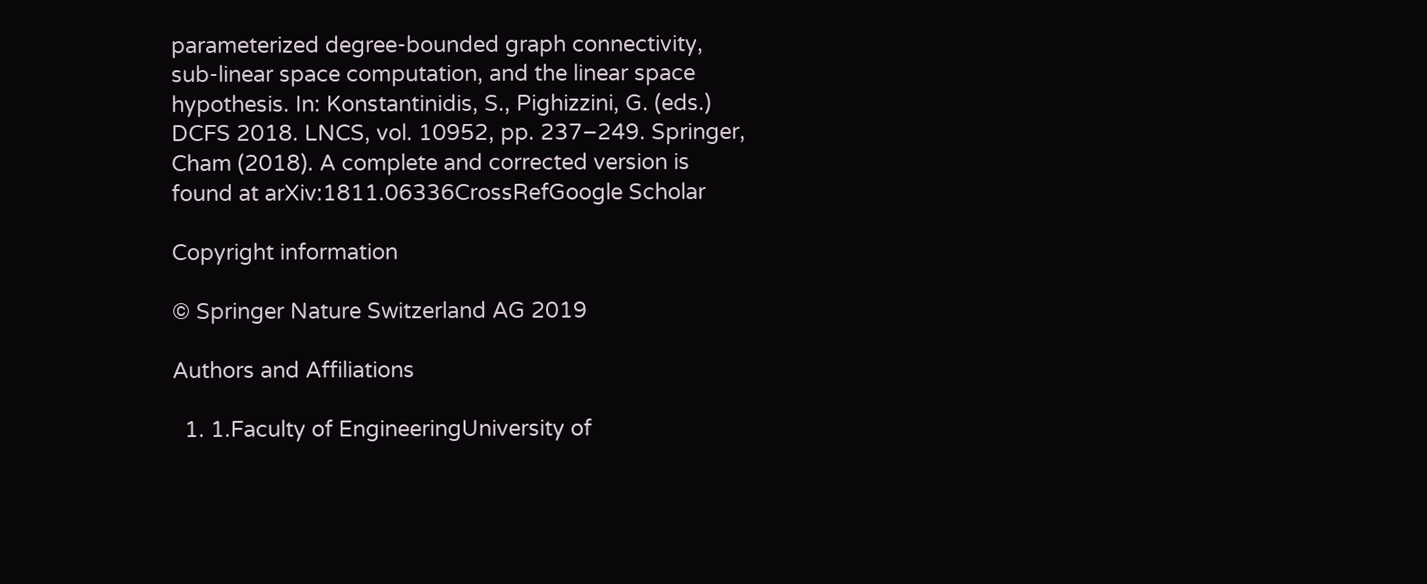parameterized degree-bounded graph connectivity, sub-linear space computation, and the linear space hypothesis. In: Konstantinidis, S., Pighizzini, G. (eds.) DCFS 2018. LNCS, vol. 10952, pp. 237–249. Springer, Cham (2018). A complete and corrected version is found at arXiv:1811.06336CrossRefGoogle Scholar

Copyright information

© Springer Nature Switzerland AG 2019

Authors and Affiliations

  1. 1.Faculty of EngineeringUniversity of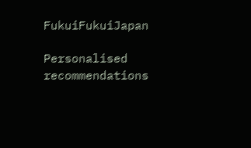FukuiFukuiJapan

Personalised recommendations